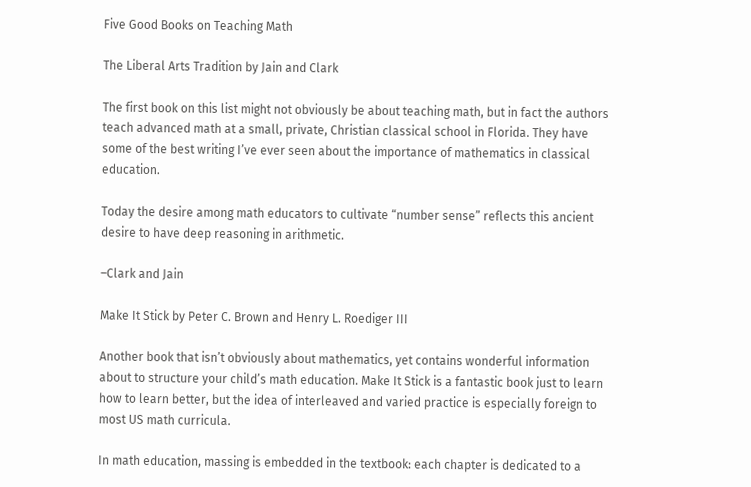Five Good Books on Teaching Math

The Liberal Arts Tradition by Jain and Clark

The first book on this list might not obviously be about teaching math, but in fact the authors teach advanced math at a small, private, Christian classical school in Florida. They have some of the best writing I’ve ever seen about the importance of mathematics in classical education.

Today the desire among math educators to cultivate “number sense” reflects this ancient desire to have deep reasoning in arithmetic.

–Clark and Jain

Make It Stick by Peter C. Brown and Henry L. Roediger III

Another book that isn’t obviously about mathematics, yet contains wonderful information about to structure your child’s math education. Make It Stick is a fantastic book just to learn how to learn better, but the idea of interleaved and varied practice is especially foreign to most US math curricula.

In math education, massing is embedded in the textbook: each chapter is dedicated to a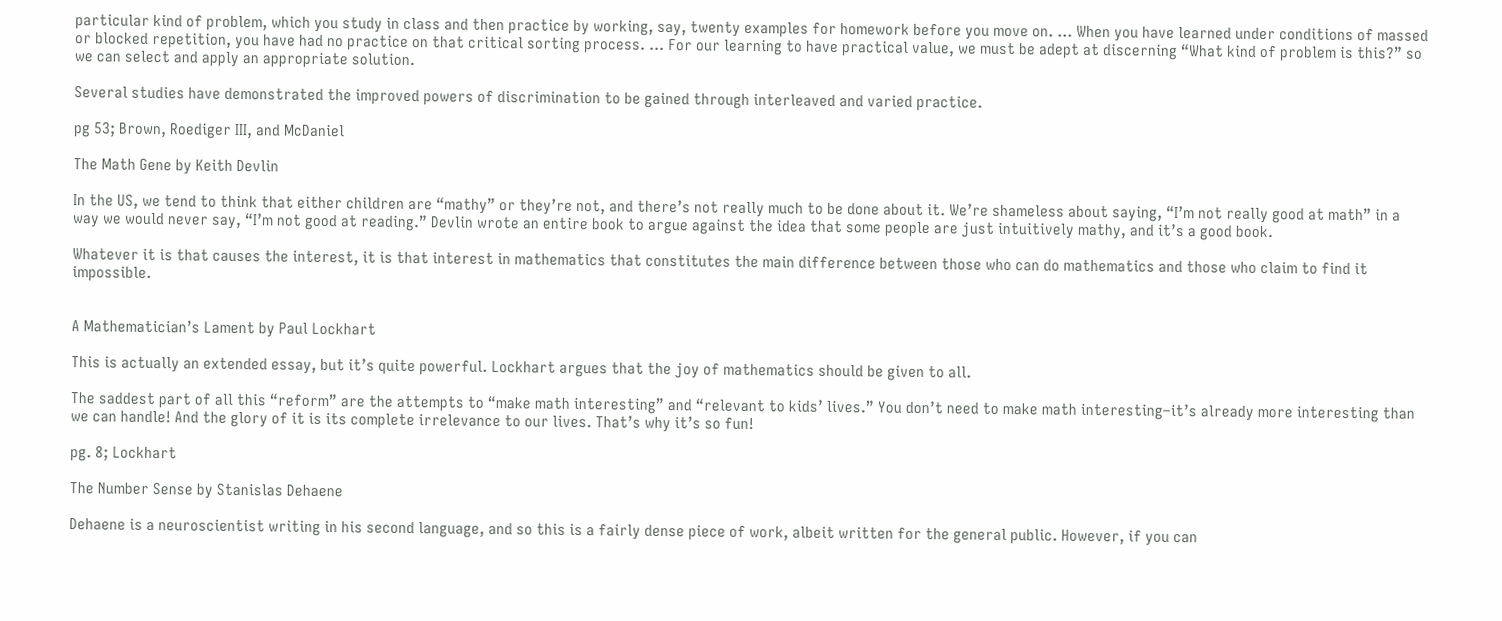particular kind of problem, which you study in class and then practice by working, say, twenty examples for homework before you move on. … When you have learned under conditions of massed or blocked repetition, you have had no practice on that critical sorting process. … For our learning to have practical value, we must be adept at discerning “What kind of problem is this?” so we can select and apply an appropriate solution.

Several studies have demonstrated the improved powers of discrimination to be gained through interleaved and varied practice.

pg 53; Brown, Roediger III, and McDaniel

The Math Gene by Keith Devlin

In the US, we tend to think that either children are “mathy” or they’re not, and there’s not really much to be done about it. We’re shameless about saying, “I’m not really good at math” in a way we would never say, “I’m not good at reading.” Devlin wrote an entire book to argue against the idea that some people are just intuitively mathy, and it’s a good book.

Whatever it is that causes the interest, it is that interest in mathematics that constitutes the main difference between those who can do mathematics and those who claim to find it impossible.


A Mathematician’s Lament by Paul Lockhart

This is actually an extended essay, but it’s quite powerful. Lockhart argues that the joy of mathematics should be given to all.

The saddest part of all this “reform” are the attempts to “make math interesting” and “relevant to kids’ lives.” You don’t need to make math interesting–it’s already more interesting than we can handle! And the glory of it is its complete irrelevance to our lives. That’s why it’s so fun!

pg. 8; Lockhart

The Number Sense by Stanislas Dehaene

Dehaene is a neuroscientist writing in his second language, and so this is a fairly dense piece of work, albeit written for the general public. However, if you can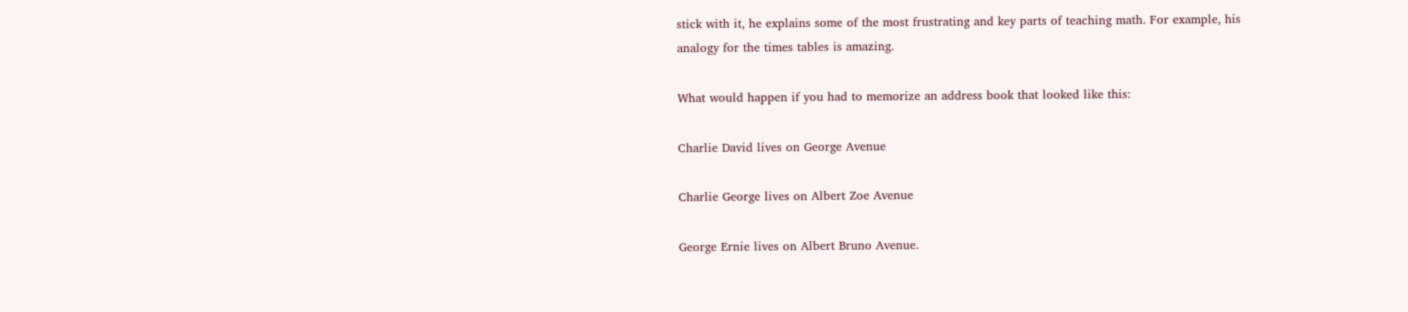stick with it, he explains some of the most frustrating and key parts of teaching math. For example, his analogy for the times tables is amazing.

What would happen if you had to memorize an address book that looked like this:

Charlie David lives on George Avenue

Charlie George lives on Albert Zoe Avenue

George Ernie lives on Albert Bruno Avenue.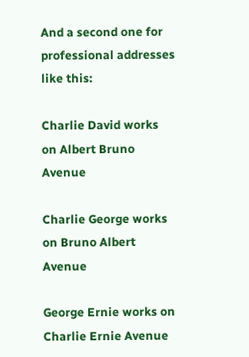And a second one for professional addresses like this:

Charlie David works on Albert Bruno Avenue

Charlie George works on Bruno Albert Avenue

George Ernie works on Charlie Ernie Avenue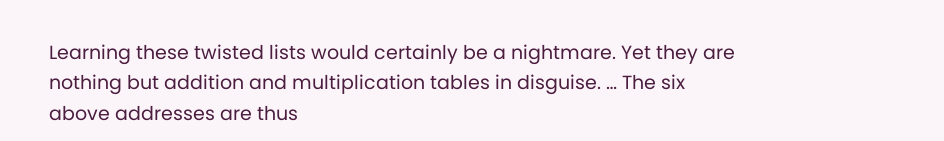Learning these twisted lists would certainly be a nightmare. Yet they are nothing but addition and multiplication tables in disguise. … The six above addresses are thus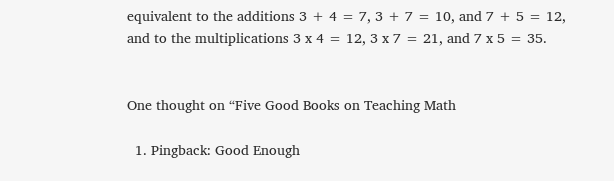equivalent to the additions 3 + 4 = 7, 3 + 7 = 10, and 7 + 5 = 12, and to the multiplications 3 x 4 = 12, 3 x 7 = 21, and 7 x 5 = 35.


One thought on “Five Good Books on Teaching Math

  1. Pingback: Good Enough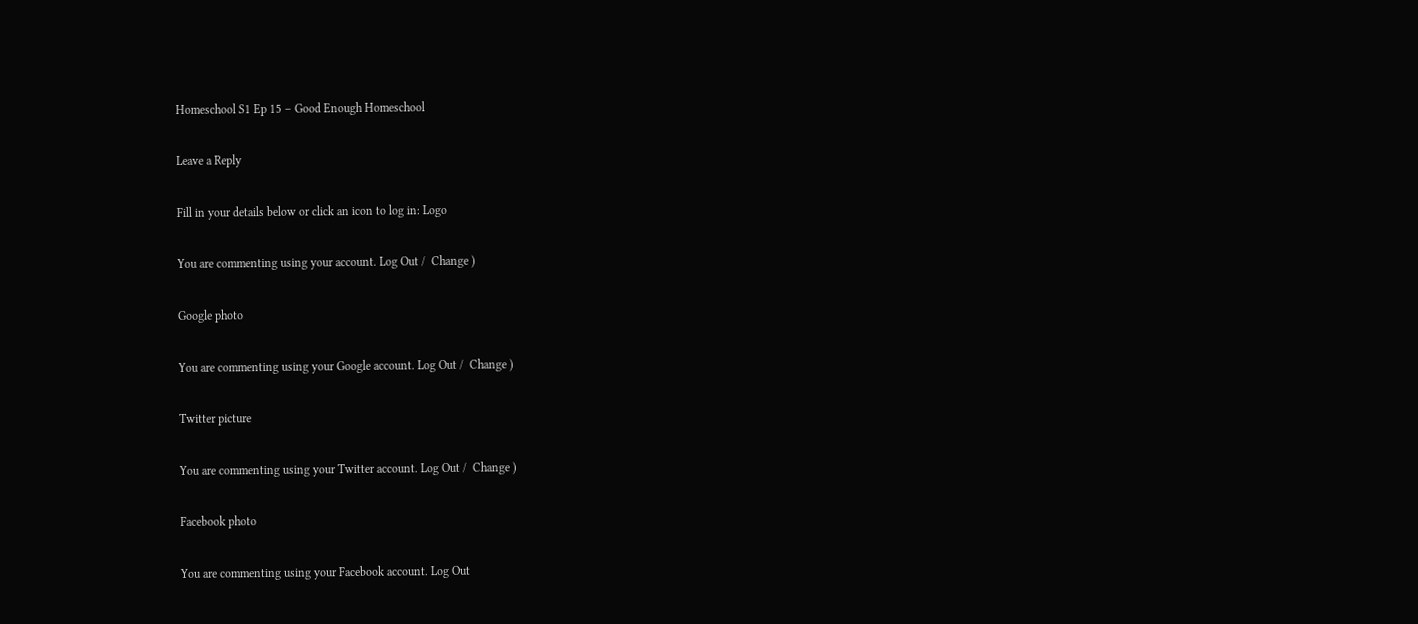Homeschool S1 Ep 15 – Good Enough Homeschool

Leave a Reply

Fill in your details below or click an icon to log in: Logo

You are commenting using your account. Log Out /  Change )

Google photo

You are commenting using your Google account. Log Out /  Change )

Twitter picture

You are commenting using your Twitter account. Log Out /  Change )

Facebook photo

You are commenting using your Facebook account. Log Out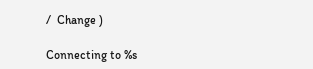/  Change )

Connecting to %s